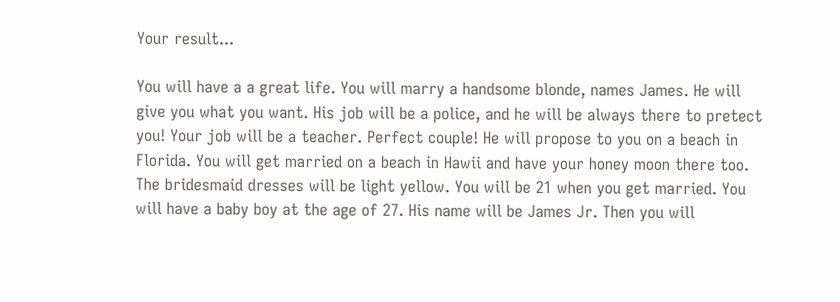Your result...

You will have a a great life. You will marry a handsome blonde, names James. He will give you what you want. His job will be a police, and he will be always there to pretect you! Your job will be a teacher. Perfect couple! He will propose to you on a beach in Florida. You will get married on a beach in Hawii and have your honey moon there too. The bridesmaid dresses will be light yellow. You will be 21 when you get married. You will have a baby boy at the age of 27. His name will be James Jr. Then you will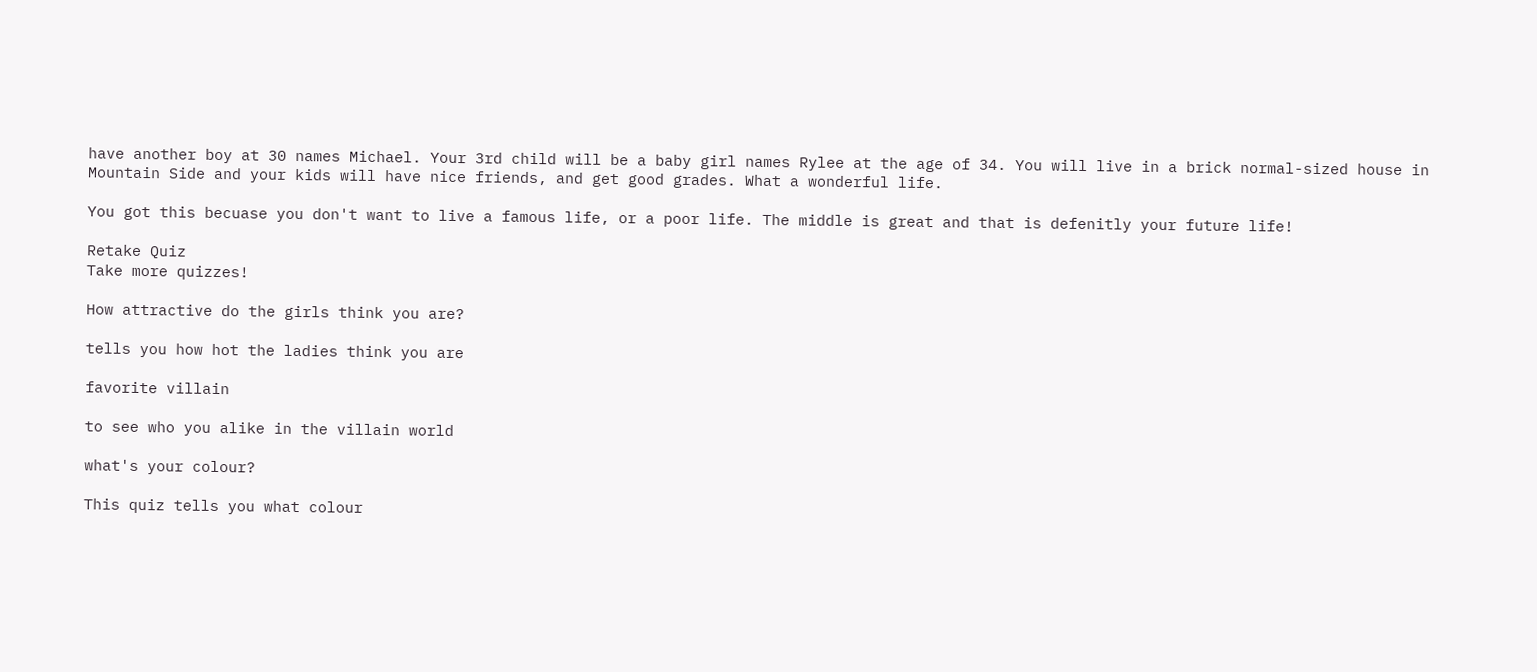have another boy at 30 names Michael. Your 3rd child will be a baby girl names Rylee at the age of 34. You will live in a brick normal-sized house in Mountain Side and your kids will have nice friends, and get good grades. What a wonderful life.

You got this becuase you don't want to live a famous life, or a poor life. The middle is great and that is defenitly your future life!

Retake Quiz
Take more quizzes!

How attractive do the girls think you are?

tells you how hot the ladies think you are

favorite villain

to see who you alike in the villain world

what's your colour?

This quiz tells you what colour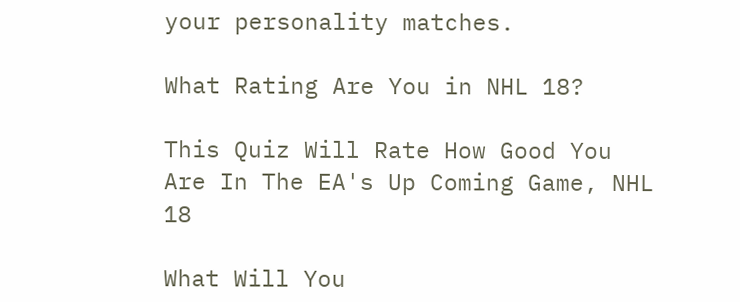your personality matches.

What Rating Are You in NHL 18?

This Quiz Will Rate How Good You Are In The EA's Up Coming Game, NHL 18

What Will You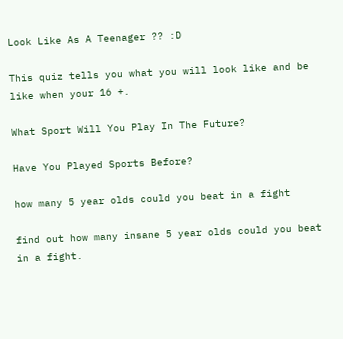Look Like As A Teenager ?? :D

This quiz tells you what you will look like and be like when your 16 +.

What Sport Will You Play In The Future?

Have You Played Sports Before?

how many 5 year olds could you beat in a fight

find out how many insane 5 year olds could you beat in a fight.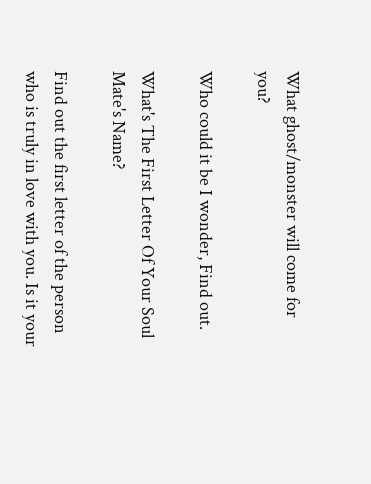What ghost/monster will come for you?

Who could it be I wonder, Find out.

What's The First Letter Of Your Soul Mate's Name?

Find out the first letter of the person who is truly in love with you. Is it your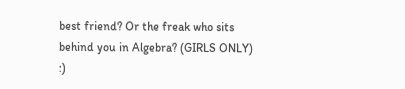best friend? Or the freak who sits behind you in Algebra? (GIRLS ONLY) :)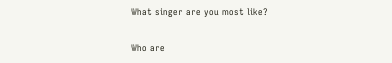What singer are you most like?

Who are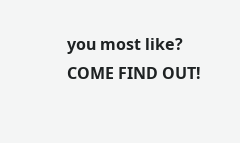you most like? COME FIND OUT!